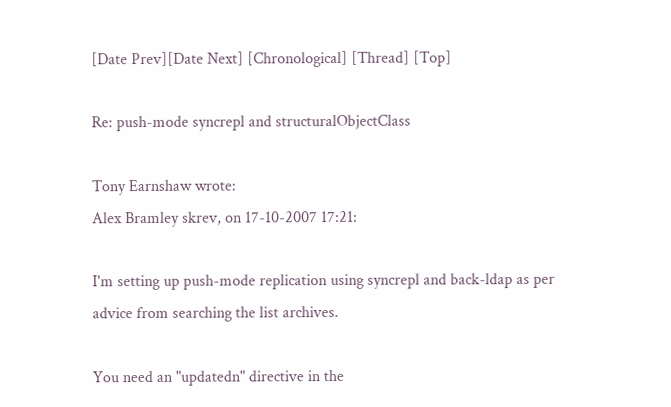[Date Prev][Date Next] [Chronological] [Thread] [Top]

Re: push-mode syncrepl and structuralObjectClass

Tony Earnshaw wrote:
Alex Bramley skrev, on 17-10-2007 17:21:

I'm setting up push-mode replication using syncrepl and back-ldap as per
advice from searching the list archives.

You need an "updatedn" directive in the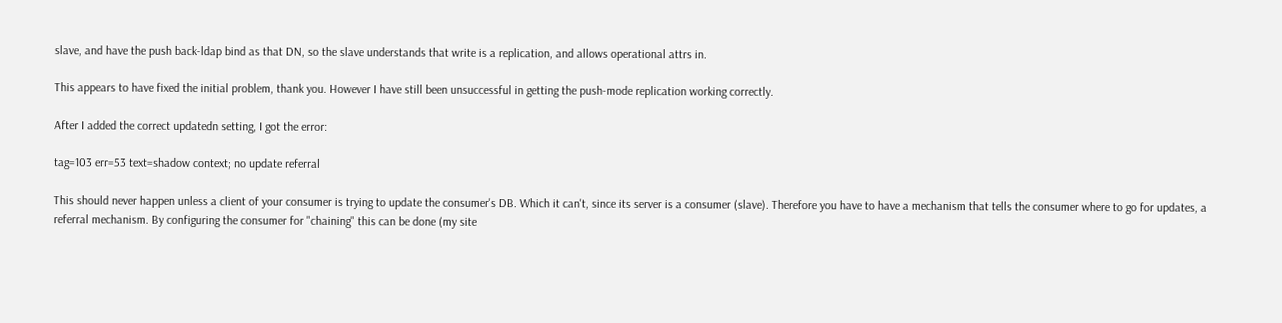slave, and have the push back-ldap bind as that DN, so the slave understands that write is a replication, and allows operational attrs in.

This appears to have fixed the initial problem, thank you. However I have still been unsuccessful in getting the push-mode replication working correctly.

After I added the correct updatedn setting, I got the error:

tag=103 err=53 text=shadow context; no update referral

This should never happen unless a client of your consumer is trying to update the consumer's DB. Which it can't, since its server is a consumer (slave). Therefore you have to have a mechanism that tells the consumer where to go for updates, a referral mechanism. By configuring the consumer for "chaining" this can be done (my site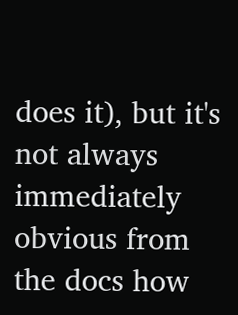does it), but it's not always immediately obvious from the docs how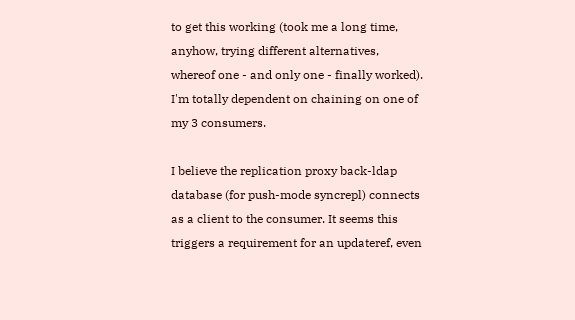to get this working (took me a long time, anyhow, trying different alternatives, whereof one - and only one - finally worked). I'm totally dependent on chaining on one of my 3 consumers.

I believe the replication proxy back-ldap database (for push-mode syncrepl) connects as a client to the consumer. It seems this triggers a requirement for an updateref, even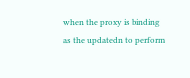when the proxy is binding as the updatedn to perform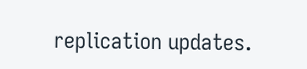replication updates.